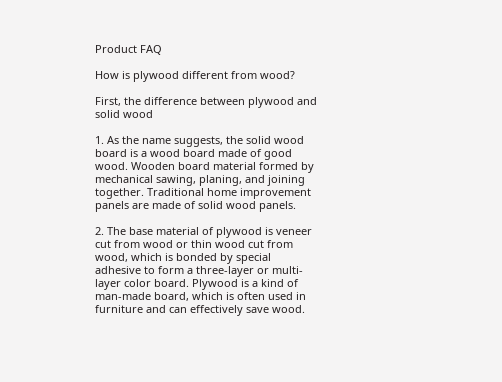Product FAQ

How is plywood different from wood?

First, the difference between plywood and solid wood

1. As the name suggests, the solid wood board is a wood board made of good wood. Wooden board material formed by mechanical sawing, planing, and joining together. Traditional home improvement panels are made of solid wood panels.

2. The base material of plywood is veneer cut from wood or thin wood cut from wood, which is bonded by special adhesive to form a three-layer or multi-layer color board. Plywood is a kind of man-made board, which is often used in furniture and can effectively save wood.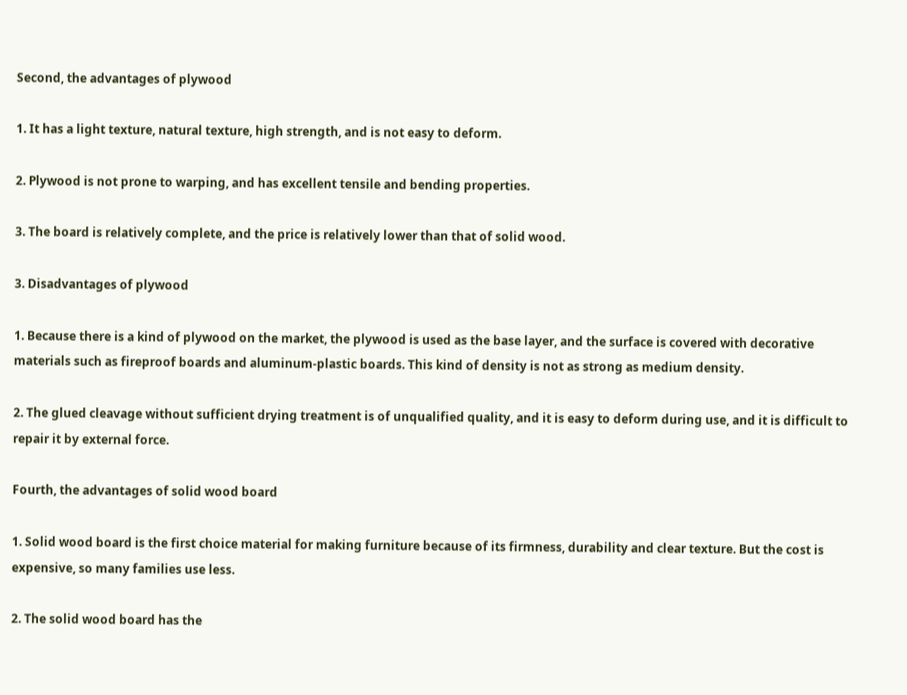Second, the advantages of plywood

1. It has a light texture, natural texture, high strength, and is not easy to deform.

2. Plywood is not prone to warping, and has excellent tensile and bending properties.

3. The board is relatively complete, and the price is relatively lower than that of solid wood.

3. Disadvantages of plywood

1. Because there is a kind of plywood on the market, the plywood is used as the base layer, and the surface is covered with decorative materials such as fireproof boards and aluminum-plastic boards. This kind of density is not as strong as medium density.

2. The glued cleavage without sufficient drying treatment is of unqualified quality, and it is easy to deform during use, and it is difficult to repair it by external force.

Fourth, the advantages of solid wood board

1. Solid wood board is the first choice material for making furniture because of its firmness, durability and clear texture. But the cost is expensive, so many families use less.

2. The solid wood board has the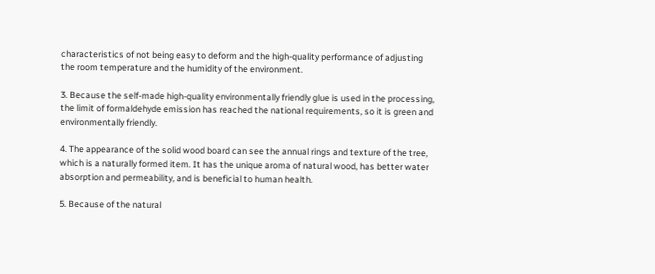characteristics of not being easy to deform and the high-quality performance of adjusting the room temperature and the humidity of the environment.

3. Because the self-made high-quality environmentally friendly glue is used in the processing, the limit of formaldehyde emission has reached the national requirements, so it is green and environmentally friendly.

4. The appearance of the solid wood board can see the annual rings and texture of the tree, which is a naturally formed item. It has the unique aroma of natural wood, has better water absorption and permeability, and is beneficial to human health.

5. Because of the natural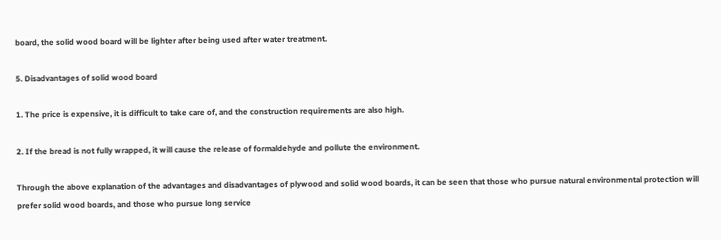board, the solid wood board will be lighter after being used after water treatment.

5. Disadvantages of solid wood board

1. The price is expensive, it is difficult to take care of, and the construction requirements are also high.

2. If the bread is not fully wrapped, it will cause the release of formaldehyde and pollute the environment.

Through the above explanation of the advantages and disadvantages of plywood and solid wood boards, it can be seen that those who pursue natural environmental protection will prefer solid wood boards, and those who pursue long service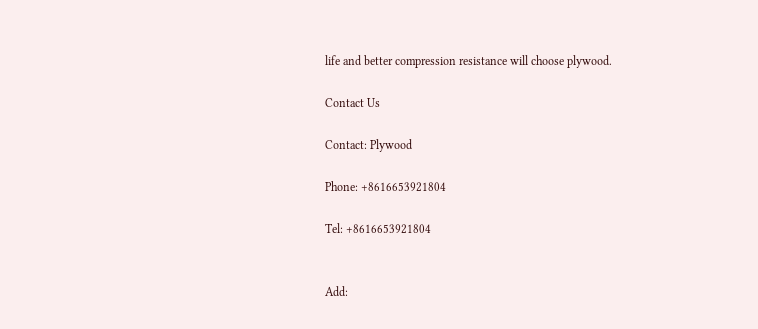life and better compression resistance will choose plywood.

Contact Us

Contact: Plywood

Phone: +8616653921804

Tel: +8616653921804


Add: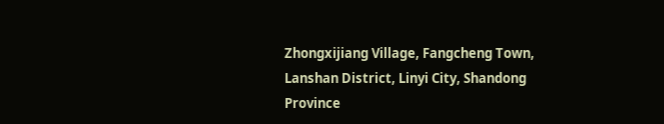Zhongxijiang Village, Fangcheng Town, Lanshan District, Linyi City, Shandong Province